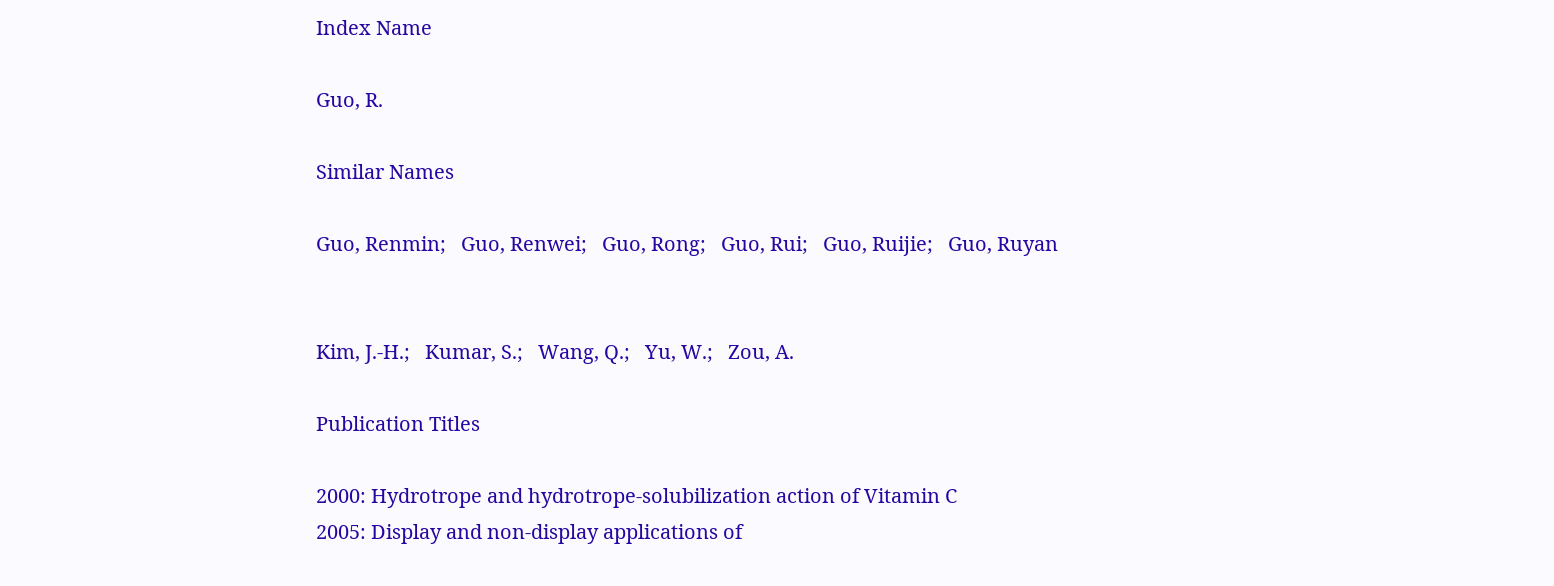Index Name

Guo, R.

Similar Names

Guo, Renmin;   Guo, Renwei;   Guo, Rong;   Guo, Rui;   Guo, Ruijie;   Guo, Ruyan


Kim, J.-H.;   Kumar, S.;   Wang, Q.;   Yu, W.;   Zou, A.

Publication Titles

2000: Hydrotrope and hydrotrope-solubilization action of Vitamin C
2005: Display and non-display applications of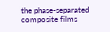the phase-separated composite films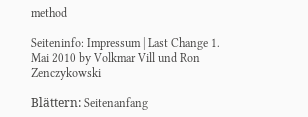method

Seiteninfo: Impressum | Last Change 1. Mai 2010 by Volkmar Vill und Ron Zenczykowski

Blättern: Seitenanfang